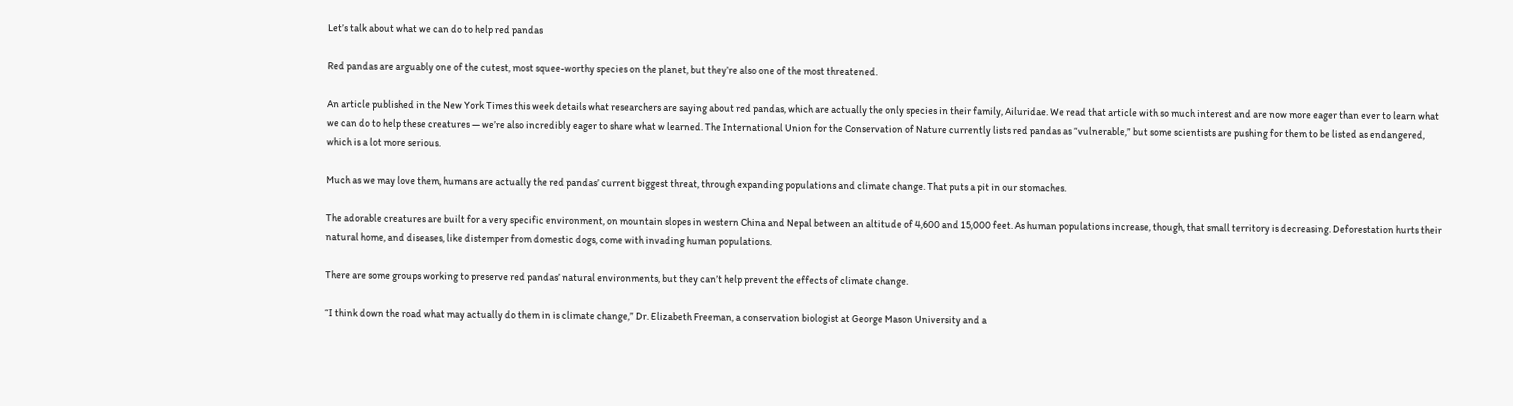Let’s talk about what we can do to help red pandas

Red pandas are arguably one of the cutest, most squee-worthy species on the planet, but they’re also one of the most threatened.

An article published in the New York Times this week details what researchers are saying about red pandas, which are actually the only species in their family, Ailuridae. We read that article with so much interest and are now more eager than ever to learn what we can do to help these creatures — we’re also incredibly eager to share what w learned. The International Union for the Conservation of Nature currently lists red pandas as “vulnerable,” but some scientists are pushing for them to be listed as endangered, which is a lot more serious.

Much as we may love them, humans are actually the red pandas’ current biggest threat, through expanding populations and climate change. That puts a pit in our stomaches.

The adorable creatures are built for a very specific environment, on mountain slopes in western China and Nepal between an altitude of 4,600 and 15,000 feet. As human populations increase, though, that small territory is decreasing. Deforestation hurts their natural home, and diseases, like distemper from domestic dogs, come with invading human populations.

There are some groups working to preserve red pandas’ natural environments, but they can’t help prevent the effects of climate change.

“I think down the road what may actually do them in is climate change,” Dr. Elizabeth Freeman, a conservation biologist at George Mason University and a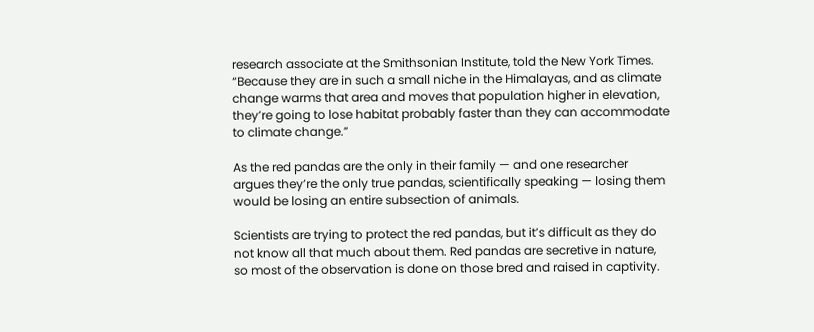research associate at the Smithsonian Institute, told the New York Times. “Because they are in such a small niche in the Himalayas, and as climate change warms that area and moves that population higher in elevation, they’re going to lose habitat probably faster than they can accommodate to climate change.”

As the red pandas are the only in their family — and one researcher argues they’re the only true pandas, scientifically speaking — losing them would be losing an entire subsection of animals.

Scientists are trying to protect the red pandas, but it’s difficult as they do not know all that much about them. Red pandas are secretive in nature, so most of the observation is done on those bred and raised in captivity.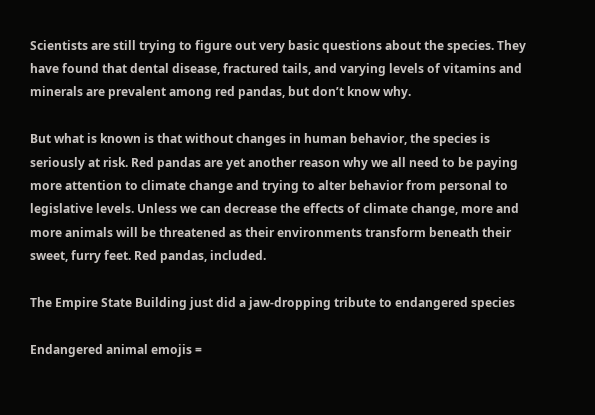Scientists are still trying to figure out very basic questions about the species. They have found that dental disease, fractured tails, and varying levels of vitamins and minerals are prevalent among red pandas, but don’t know why.

But what is known is that without changes in human behavior, the species is seriously at risk. Red pandas are yet another reason why we all need to be paying more attention to climate change and trying to alter behavior from personal to legislative levels. Unless we can decrease the effects of climate change, more and more animals will be threatened as their environments transform beneath their sweet, furry feet. Red pandas, included.

The Empire State Building just did a jaw-dropping tribute to endangered species

Endangered animal emojis =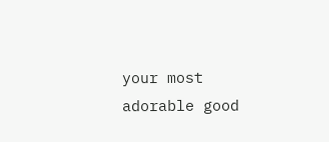your most adorable good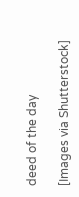deed of the day

[Images via Shutterstock]